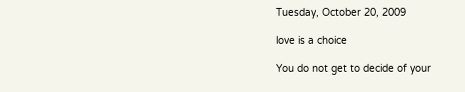Tuesday, October 20, 2009

love is a choice

You do not get to decide of your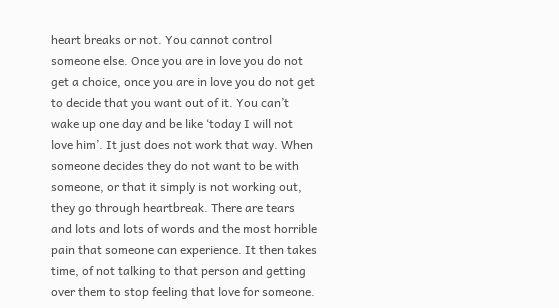heart breaks or not. You cannot control someone else. Once you are in love you do not get a choice, once you are in love you do not get to decide that you want out of it. You can’t wake up one day and be like ‘today I will not love him’. It just does not work that way. When someone decides they do not want to be with someone, or that it simply is not working out, they go through heartbreak. There are tears and lots and lots of words and the most horrible pain that someone can experience. It then takes time, of not talking to that person and getting over them to stop feeling that love for someone.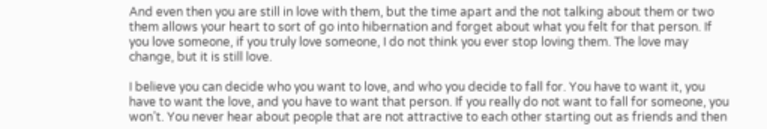And even then you are still in love with them, but the time apart and the not talking about them or two them allows your heart to sort of go into hibernation and forget about what you felt for that person. If you love someone, if you truly love someone, I do not think you ever stop loving them. The love may change, but it is still love.

I believe you can decide who you want to love, and who you decide to fall for. You have to want it, you have to want the love, and you have to want that person. If you really do not want to fall for someone, you won’t. You never hear about people that are not attractive to each other starting out as friends and then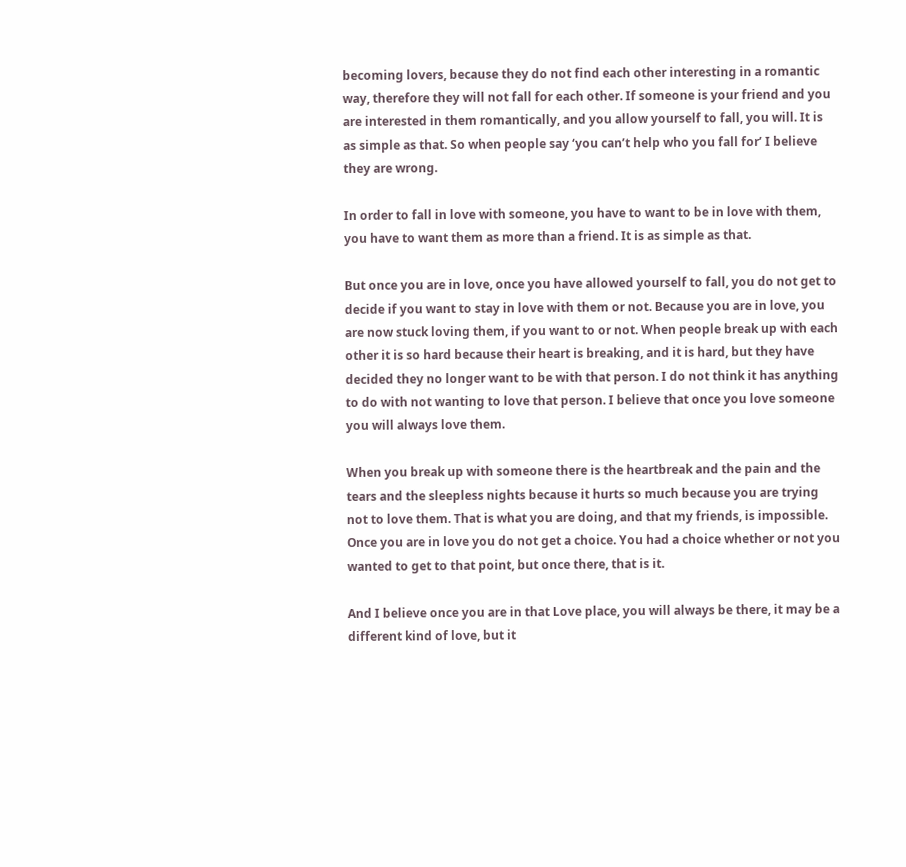becoming lovers, because they do not find each other interesting in a romantic way, therefore they will not fall for each other. If someone is your friend and you are interested in them romantically, and you allow yourself to fall, you will. It is as simple as that. So when people say ‘you can’t help who you fall for’ I believe they are wrong.

In order to fall in love with someone, you have to want to be in love with them, you have to want them as more than a friend. It is as simple as that.

But once you are in love, once you have allowed yourself to fall, you do not get to decide if you want to stay in love with them or not. Because you are in love, you are now stuck loving them, if you want to or not. When people break up with each other it is so hard because their heart is breaking, and it is hard, but they have decided they no longer want to be with that person. I do not think it has anything to do with not wanting to love that person. I believe that once you love someone you will always love them.

When you break up with someone there is the heartbreak and the pain and the tears and the sleepless nights because it hurts so much because you are trying not to love them. That is what you are doing, and that my friends, is impossible. Once you are in love you do not get a choice. You had a choice whether or not you wanted to get to that point, but once there, that is it.

And I believe once you are in that Love place, you will always be there, it may be a different kind of love, but it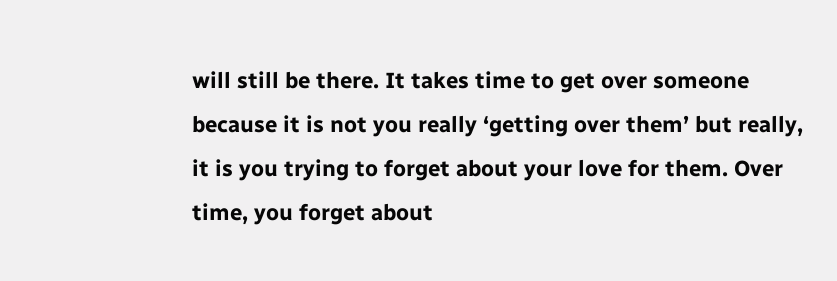will still be there. It takes time to get over someone because it is not you really ‘getting over them’ but really, it is you trying to forget about your love for them. Over time, you forget about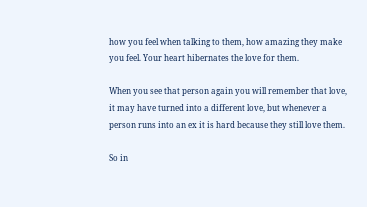how you feel when talking to them, how amazing they make you feel. Your heart hibernates the love for them.

When you see that person again you will remember that love, it may have turned into a different love, but whenever a person runs into an ex it is hard because they still love them.

So in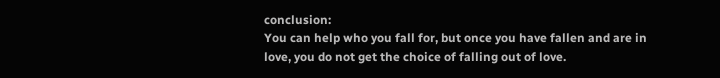conclusion:
You can help who you fall for, but once you have fallen and are in love, you do not get the choice of falling out of love.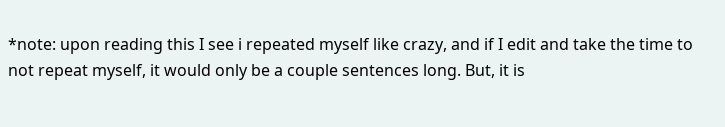*note: upon reading this I see i repeated myself like crazy, and if I edit and take the time to not repeat myself, it would only be a couple sentences long. But, it is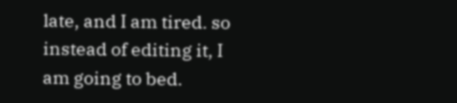late, and I am tired. so instead of editing it, I am going to bed.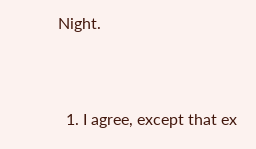Night.


  1. I agree, except that ex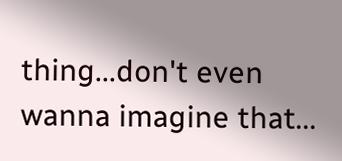thing...don't even wanna imagine that...